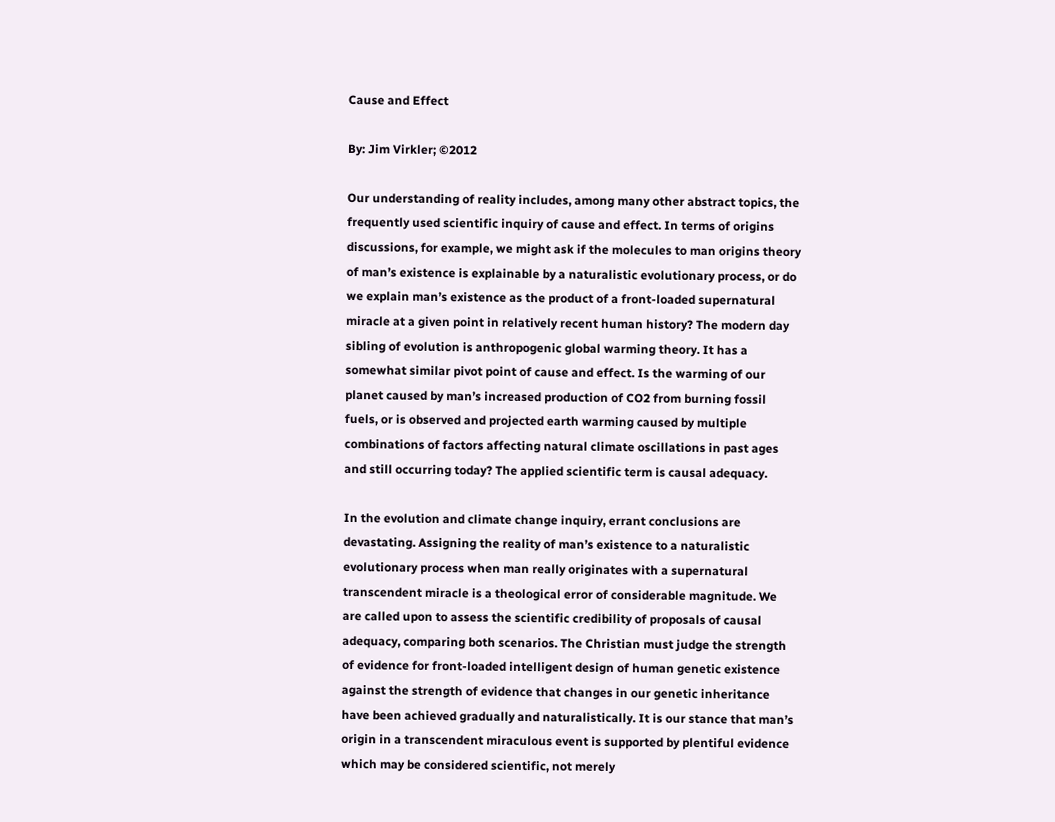Cause and Effect

By: Jim Virkler; ©2012

Our understanding of reality includes, among many other abstract topics, the frequently used scientific inquiry of cause and effect. In terms of origins discussions, for example, we might ask if the molecules to man origins theory of man’s existence is explainable by a naturalistic evolutionary process, or do we explain man’s existence as the product of a front-loaded supernatural miracle at a given point in relatively recent human history? The modern day sibling of evolution is anthropogenic global warming theory. It has a somewhat similar pivot point of cause and effect. Is the warming of our planet caused by man’s increased production of CO2 from burning fossil fuels, or is observed and projected earth warming caused by multiple combinations of factors affecting natural climate oscillations in past ages and still occurring today? The applied scientific term is causal adequacy.

In the evolution and climate change inquiry, errant conclusions are devastating. Assigning the reality of man’s existence to a naturalistic evolutionary process when man really originates with a supernatural transcendent miracle is a theological error of considerable magnitude. We are called upon to assess the scientific credibility of proposals of causal adequacy, comparing both scenarios. The Christian must judge the strength of evidence for front-loaded intelligent design of human genetic existence against the strength of evidence that changes in our genetic inheritance have been achieved gradually and naturalistically. It is our stance that man’s origin in a transcendent miraculous event is supported by plentiful evidence which may be considered scientific, not merely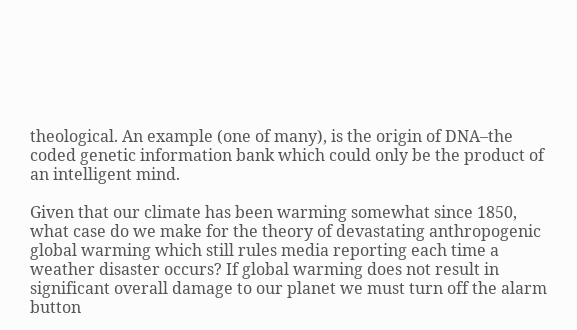theological. An example (one of many), is the origin of DNA–the coded genetic information bank which could only be the product of an intelligent mind.

Given that our climate has been warming somewhat since 1850, what case do we make for the theory of devastating anthropogenic global warming which still rules media reporting each time a weather disaster occurs? If global warming does not result in significant overall damage to our planet we must turn off the alarm button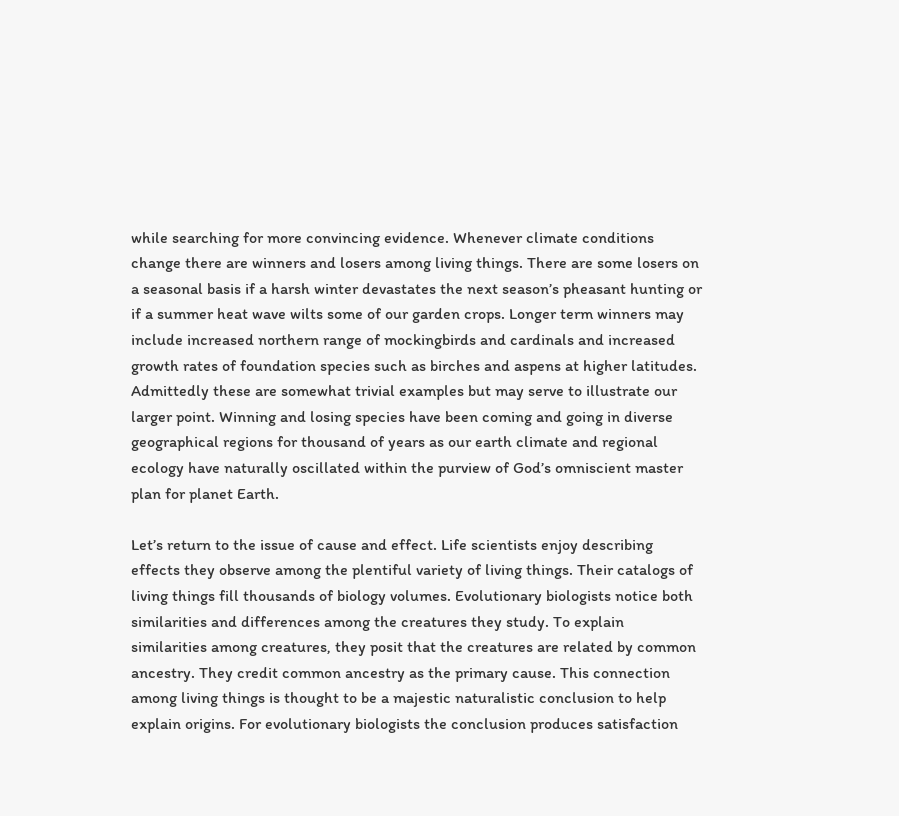while searching for more convincing evidence. Whenever climate conditions change there are winners and losers among living things. There are some losers on a seasonal basis if a harsh winter devastates the next season’s pheasant hunting or if a summer heat wave wilts some of our garden crops. Longer term winners may include increased northern range of mockingbirds and cardinals and increased growth rates of foundation species such as birches and aspens at higher latitudes. Admittedly these are somewhat trivial examples but may serve to illustrate our larger point. Winning and losing species have been coming and going in diverse geographical regions for thousand of years as our earth climate and regional ecology have naturally oscillated within the purview of God’s omniscient master plan for planet Earth.

Let’s return to the issue of cause and effect. Life scientists enjoy describing effects they observe among the plentiful variety of living things. Their catalogs of living things fill thousands of biology volumes. Evolutionary biologists notice both similarities and differences among the creatures they study. To explain similarities among creatures, they posit that the creatures are related by common ancestry. They credit common ancestry as the primary cause. This connection among living things is thought to be a majestic naturalistic conclusion to help explain origins. For evolutionary biologists the conclusion produces satisfaction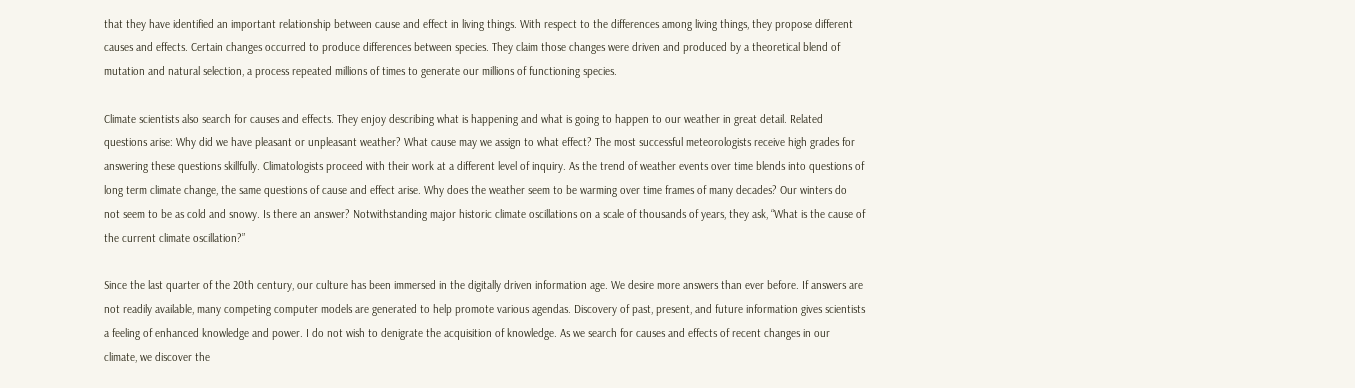that they have identified an important relationship between cause and effect in living things. With respect to the differences among living things, they propose different causes and effects. Certain changes occurred to produce differences between species. They claim those changes were driven and produced by a theoretical blend of mutation and natural selection, a process repeated millions of times to generate our millions of functioning species.

Climate scientists also search for causes and effects. They enjoy describing what is happening and what is going to happen to our weather in great detail. Related questions arise: Why did we have pleasant or unpleasant weather? What cause may we assign to what effect? The most successful meteorologists receive high grades for answering these questions skillfully. Climatologists proceed with their work at a different level of inquiry. As the trend of weather events over time blends into questions of long term climate change, the same questions of cause and effect arise. Why does the weather seem to be warming over time frames of many decades? Our winters do not seem to be as cold and snowy. Is there an answer? Notwithstanding major historic climate oscillations on a scale of thousands of years, they ask, “What is the cause of the current climate oscillation?”

Since the last quarter of the 20th century, our culture has been immersed in the digitally driven information age. We desire more answers than ever before. If answers are not readily available, many competing computer models are generated to help promote various agendas. Discovery of past, present, and future information gives scientists a feeling of enhanced knowledge and power. I do not wish to denigrate the acquisition of knowledge. As we search for causes and effects of recent changes in our climate, we discover the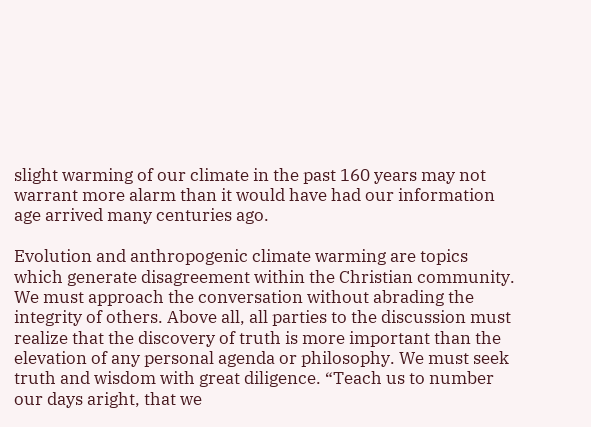slight warming of our climate in the past 160 years may not warrant more alarm than it would have had our information age arrived many centuries ago.

Evolution and anthropogenic climate warming are topics which generate disagreement within the Christian community. We must approach the conversation without abrading the integrity of others. Above all, all parties to the discussion must realize that the discovery of truth is more important than the elevation of any personal agenda or philosophy. We must seek truth and wisdom with great diligence. “Teach us to number our days aright, that we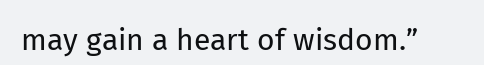may gain a heart of wisdom.”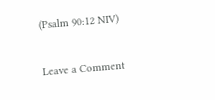(Psalm 90:12 NIV)

Leave a Comment